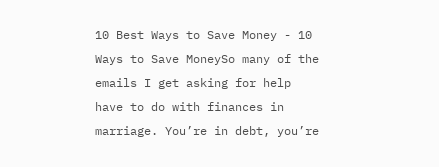10 Best Ways to Save Money - 10 Ways to Save MoneySo many of the emails I get asking for help have to do with finances in marriage. You’re in debt, you’re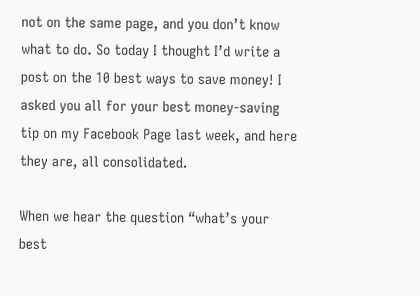not on the same page, and you don’t know what to do. So today I thought I’d write a post on the 10 best ways to save money! I asked you all for your best money-saving tip on my Facebook Page last week, and here they are, all consolidated.

When we hear the question “what’s your best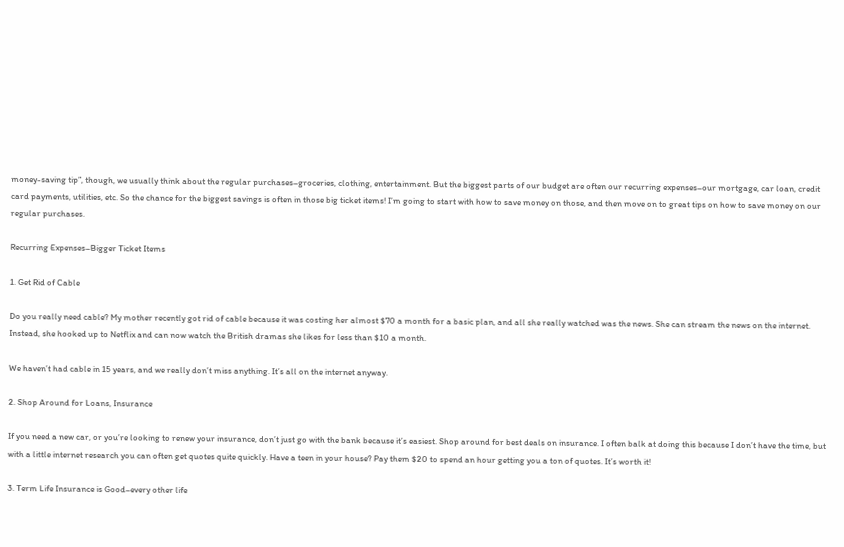money-saving tip”, though, we usually think about the regular purchases–groceries, clothing, entertainment. But the biggest parts of our budget are often our recurring expenses–our mortgage, car loan, credit card payments, utilities, etc. So the chance for the biggest savings is often in those big ticket items! I’m going to start with how to save money on those, and then move on to great tips on how to save money on our regular purchases.

Recurring Expenses–Bigger Ticket Items

1. Get Rid of Cable

Do you really need cable? My mother recently got rid of cable because it was costing her almost $70 a month for a basic plan, and all she really watched was the news. She can stream the news on the internet. Instead, she hooked up to Netflix and can now watch the British dramas she likes for less than $10 a month.

We haven’t had cable in 15 years, and we really don’t miss anything. It’s all on the internet anyway.

2. Shop Around for Loans, Insurance

If you need a new car, or you’re looking to renew your insurance, don’t just go with the bank because it’s easiest. Shop around for best deals on insurance. I often balk at doing this because I don’t have the time, but with a little internet research you can often get quotes quite quickly. Have a teen in your house? Pay them $20 to spend an hour getting you a ton of quotes. It’s worth it!

3. Term Life Insurance is Good–every other life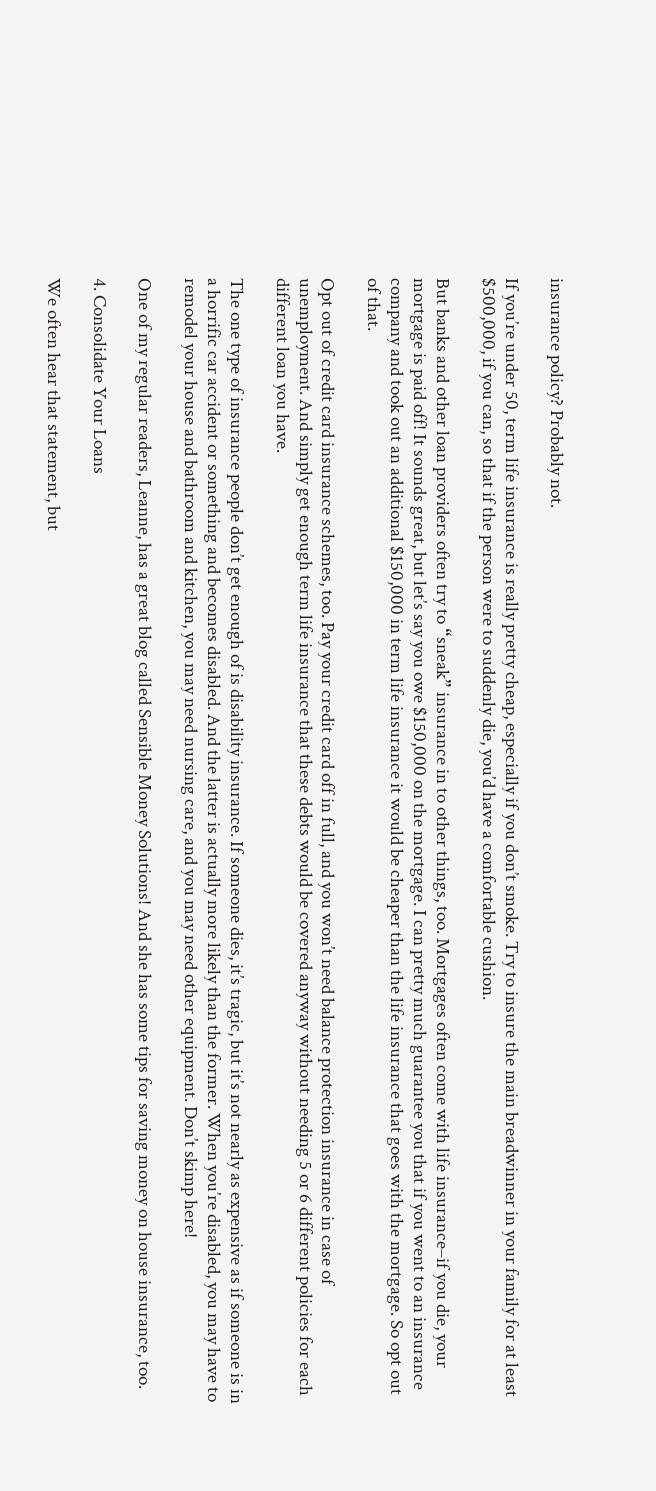insurance policy? Probably not.

If you’re under 50, term life insurance is really pretty cheap, especially if you don’t smoke. Try to insure the main breadwinner in your family for at least $500,000, if you can, so that if the person were to suddenly die, you’d have a comfortable cushion.

But banks and other loan providers often try to “sneak” insurance in to other things, too. Mortgages often come with life insurance–if you die, your mortgage is paid off! It sounds great, but let’s say you owe $150,000 on the mortgage. I can pretty much guarantee you that if you went to an insurance company and took out an additional $150,000 in term life insurance it would be cheaper than the life insurance that goes with the mortgage. So opt out of that.

Opt out of credit card insurance schemes, too. Pay your credit card off in full, and you won’t need balance protection insurance in case of unemployment. And simply get enough term life insurance that these debts would be covered anyway without needing 5 or 6 different policies for each different loan you have.

The one type of insurance people don’t get enough of is disability insurance. If someone dies, it’s tragic, but it’s not nearly as expensive as if someone is in a horrific car accident or something and becomes disabled. And the latter is actually more likely than the former. When you’re disabled, you may have to remodel your house and bathroom and kitchen, you may need nursing care, and you may need other equipment. Don’t skimp here!

One of my regular readers, Leanne, has a great blog called Sensible Money Solutions! And she has some tips for saving money on house insurance, too.

4. Consolidate Your Loans

We often hear that statement, but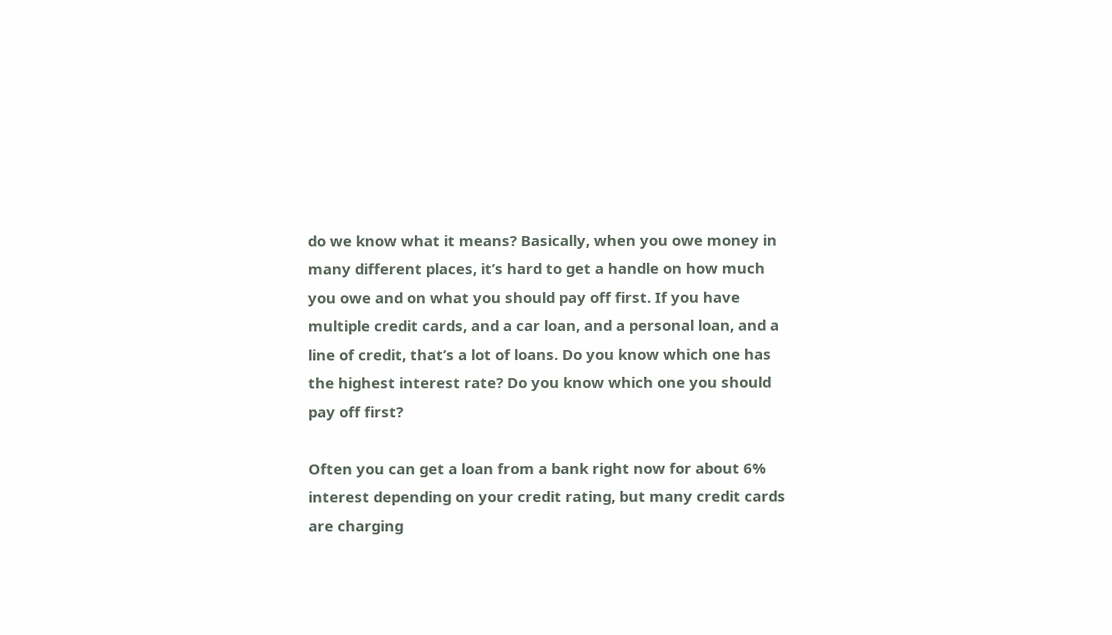do we know what it means? Basically, when you owe money in many different places, it’s hard to get a handle on how much you owe and on what you should pay off first. If you have multiple credit cards, and a car loan, and a personal loan, and a line of credit, that’s a lot of loans. Do you know which one has the highest interest rate? Do you know which one you should pay off first?

Often you can get a loan from a bank right now for about 6% interest depending on your credit rating, but many credit cards are charging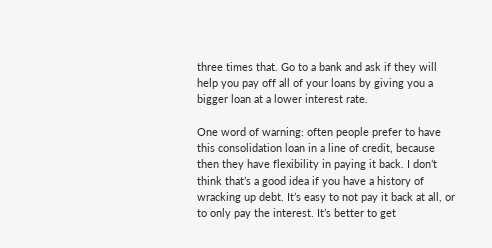three times that. Go to a bank and ask if they will help you pay off all of your loans by giving you a bigger loan at a lower interest rate.

One word of warning: often people prefer to have this consolidation loan in a line of credit, because then they have flexibility in paying it back. I don’t think that’s a good idea if you have a history of wracking up debt. It’s easy to not pay it back at all, or to only pay the interest. It’s better to get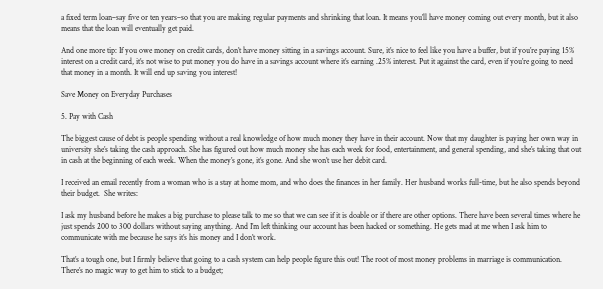a fixed term loan–say five or ten years–so that you are making regular payments and shrinking that loan. It means you’ll have money coming out every month, but it also means that the loan will eventually get paid.

And one more tip: If you owe money on credit cards, don’t have money sitting in a savings account. Sure, it’s nice to feel like you have a buffer, but if you’re paying 15% interest on a credit card, it’s not wise to put money you do have in a savings account where it’s earning .25% interest. Put it against the card, even if you’re going to need that money in a month. It will end up saving you interest!

Save Money on Everyday Purchases

5. Pay with Cash

The biggest cause of debt is people spending without a real knowledge of how much money they have in their account. Now that my daughter is paying her own way in university she’s taking the cash approach. She has figured out how much money she has each week for food, entertainment, and general spending, and she’s taking that out in cash at the beginning of each week. When the money’s gone, it’s gone. And she won’t use her debit card.

I received an email recently from a woman who is a stay at home mom, and who does the finances in her family. Her husband works full-time, but he also spends beyond their budget.  She writes:

I ask my husband before he makes a big purchase to please talk to me so that we can see if it is doable or if there are other options. There have been several times where he just spends 200 to 300 dollars without saying anything. And I’m left thinking our account has been hacked or something. He gets mad at me when I ask him to communicate with me because he says it’s his money and I don’t work.

That’s a tough one, but I firmly believe that going to a cash system can help people figure this out! The root of most money problems in marriage is communication. There’s no magic way to get him to stick to a budget;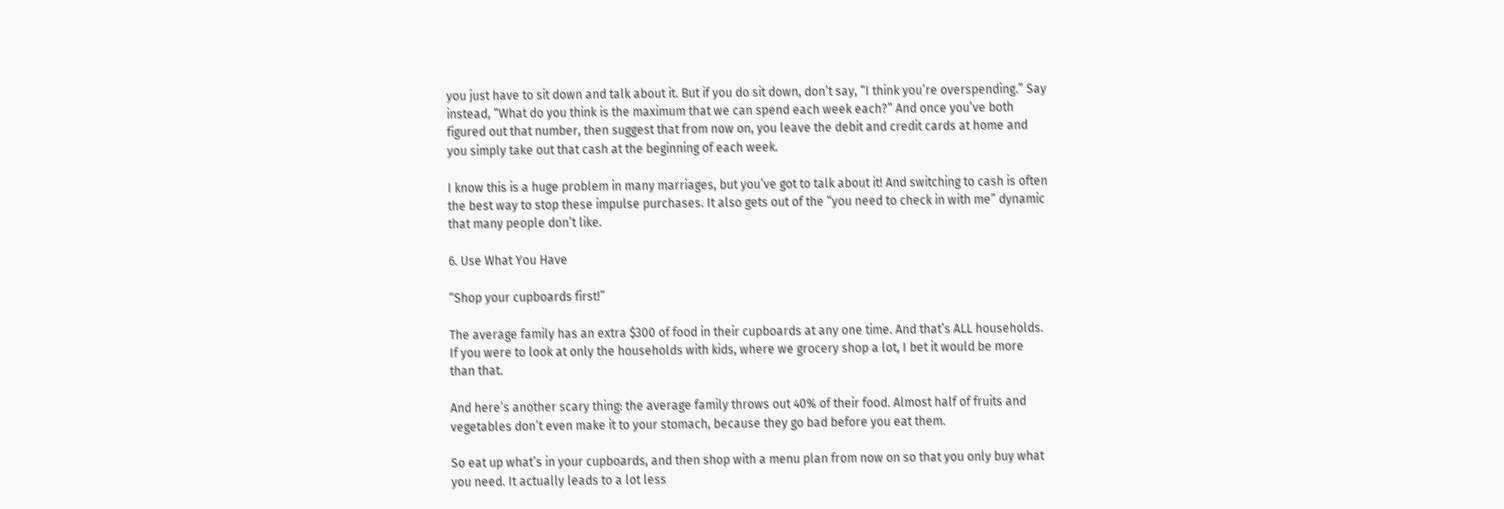you just have to sit down and talk about it. But if you do sit down, don’t say, “I think you’re overspending.” Say instead, “What do you think is the maximum that we can spend each week each?” And once you’ve both figured out that number, then suggest that from now on, you leave the debit and credit cards at home and you simply take out that cash at the beginning of each week.

I know this is a huge problem in many marriages, but you’ve got to talk about it! And switching to cash is often the best way to stop these impulse purchases. It also gets out of the “you need to check in with me” dynamic that many people don’t like.

6. Use What You Have

“Shop your cupboards first!”

The average family has an extra $300 of food in their cupboards at any one time. And that’s ALL households. If you were to look at only the households with kids, where we grocery shop a lot, I bet it would be more than that.

And here’s another scary thing: the average family throws out 40% of their food. Almost half of fruits and vegetables don’t even make it to your stomach, because they go bad before you eat them.

So eat up what’s in your cupboards, and then shop with a menu plan from now on so that you only buy what you need. It actually leads to a lot less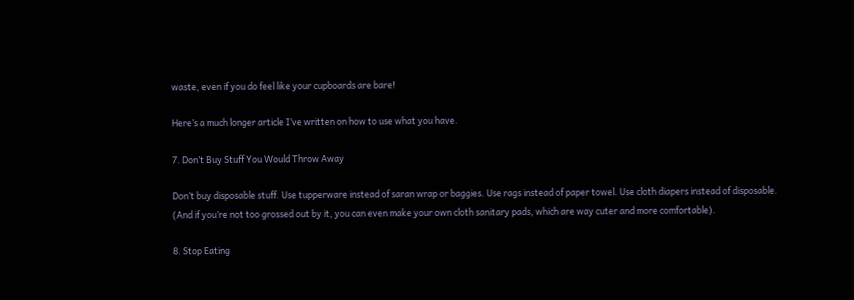waste, even if you do feel like your cupboards are bare!

Here’s a much longer article I’ve written on how to use what you have.

7. Don’t Buy Stuff You Would Throw Away

Don’t buy disposable stuff. Use tupperware instead of saran wrap or baggies. Use rags instead of paper towel. Use cloth diapers instead of disposable. (And if you’re not too grossed out by it, you can even make your own cloth sanitary pads, which are way cuter and more comfortable).

8. Stop Eating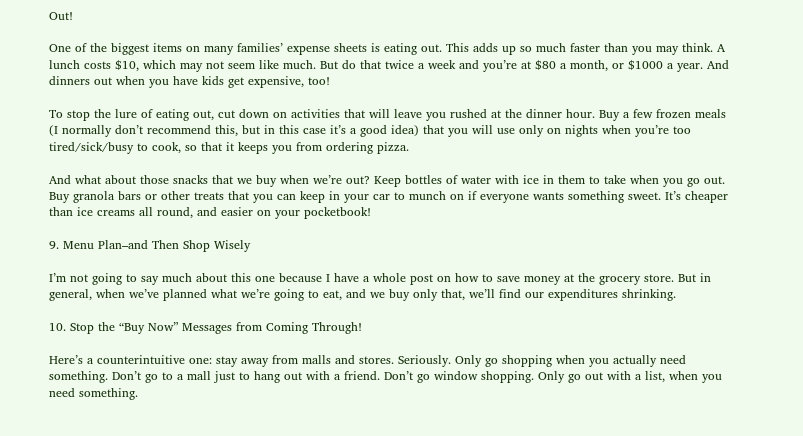Out!

One of the biggest items on many families’ expense sheets is eating out. This adds up so much faster than you may think. A lunch costs $10, which may not seem like much. But do that twice a week and you’re at $80 a month, or $1000 a year. And dinners out when you have kids get expensive, too!

To stop the lure of eating out, cut down on activities that will leave you rushed at the dinner hour. Buy a few frozen meals (I normally don’t recommend this, but in this case it’s a good idea) that you will use only on nights when you’re too tired/sick/busy to cook, so that it keeps you from ordering pizza.

And what about those snacks that we buy when we’re out? Keep bottles of water with ice in them to take when you go out. Buy granola bars or other treats that you can keep in your car to munch on if everyone wants something sweet. It’s cheaper than ice creams all round, and easier on your pocketbook!

9. Menu Plan–and Then Shop Wisely

I’m not going to say much about this one because I have a whole post on how to save money at the grocery store. But in general, when we’ve planned what we’re going to eat, and we buy only that, we’ll find our expenditures shrinking.

10. Stop the “Buy Now” Messages from Coming Through!

Here’s a counterintuitive one: stay away from malls and stores. Seriously. Only go shopping when you actually need something. Don’t go to a mall just to hang out with a friend. Don’t go window shopping. Only go out with a list, when you need something.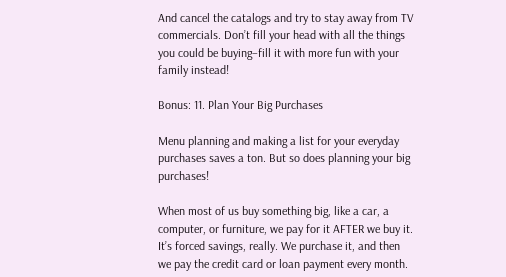And cancel the catalogs and try to stay away from TV commercials. Don’t fill your head with all the things you could be buying–fill it with more fun with your family instead!

Bonus: 11. Plan Your Big Purchases

Menu planning and making a list for your everyday purchases saves a ton. But so does planning your big purchases!

When most of us buy something big, like a car, a computer, or furniture, we pay for it AFTER we buy it. It’s forced savings, really. We purchase it, and then we pay the credit card or loan payment every month.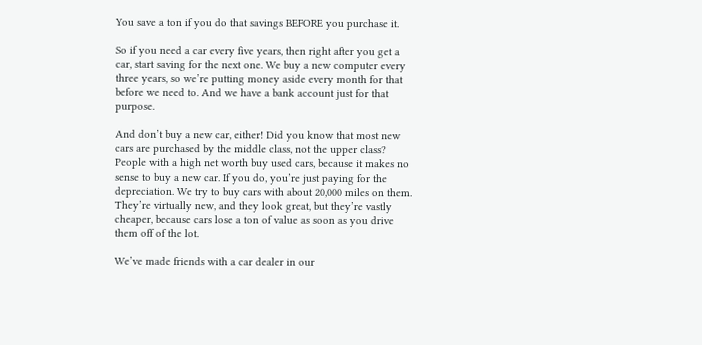You save a ton if you do that savings BEFORE you purchase it.

So if you need a car every five years, then right after you get a car, start saving for the next one. We buy a new computer every three years, so we’re putting money aside every month for that before we need to. And we have a bank account just for that purpose.

And don’t buy a new car, either! Did you know that most new cars are purchased by the middle class, not the upper class? People with a high net worth buy used cars, because it makes no sense to buy a new car. If you do, you’re just paying for the depreciation. We try to buy cars with about 20,000 miles on them. They’re virtually new, and they look great, but they’re vastly cheaper, because cars lose a ton of value as soon as you drive them off of the lot.

We’ve made friends with a car dealer in our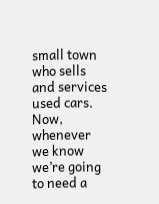small town who sells and services used cars. Now, whenever we know we’re going to need a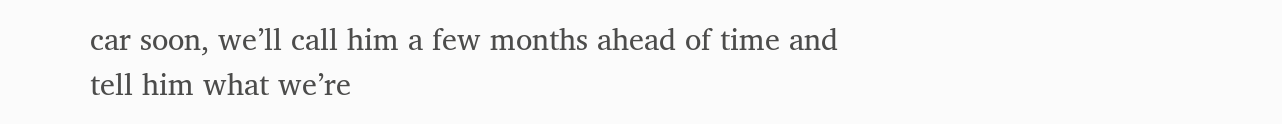car soon, we’ll call him a few months ahead of time and tell him what we’re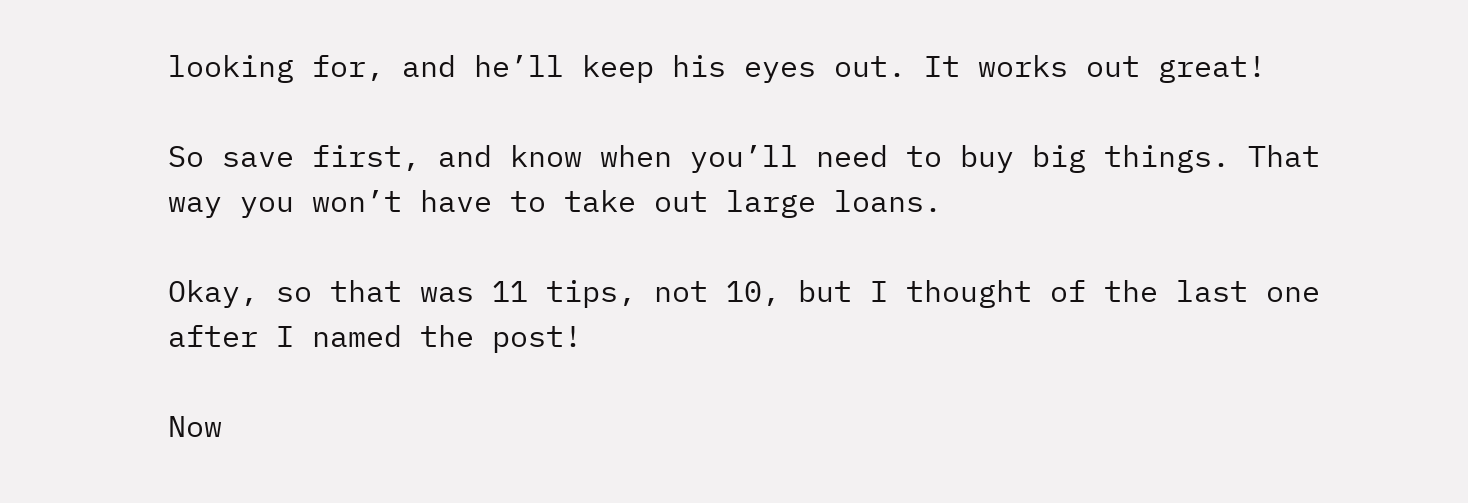looking for, and he’ll keep his eyes out. It works out great!

So save first, and know when you’ll need to buy big things. That way you won’t have to take out large loans.

Okay, so that was 11 tips, not 10, but I thought of the last one after I named the post!

Now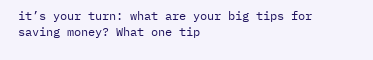it’s your turn: what are your big tips for saving money? What one tip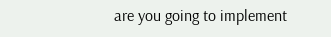are you going to implement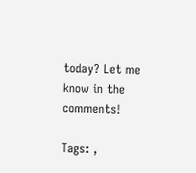today? Let me know in the comments!

Tags: ,